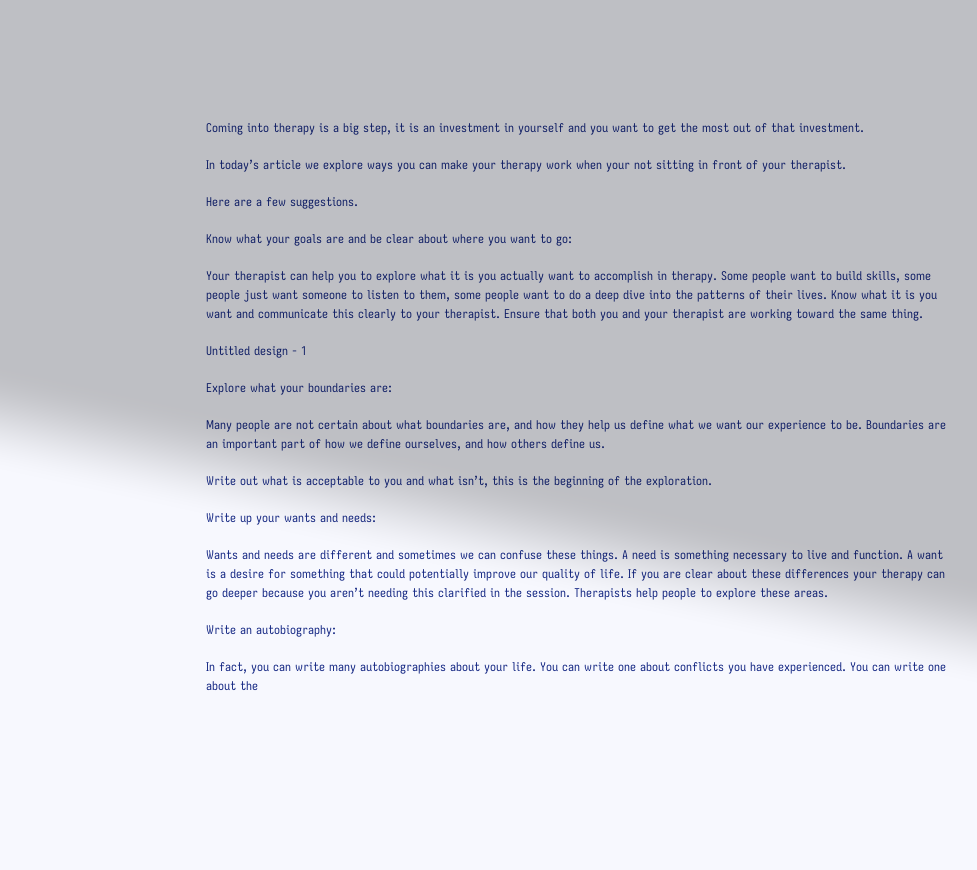Coming into therapy is a big step, it is an investment in yourself and you want to get the most out of that investment.

In today’s article we explore ways you can make your therapy work when your not sitting in front of your therapist.

Here are a few suggestions.

Know what your goals are and be clear about where you want to go:

Your therapist can help you to explore what it is you actually want to accomplish in therapy. Some people want to build skills, some people just want someone to listen to them, some people want to do a deep dive into the patterns of their lives. Know what it is you want and communicate this clearly to your therapist. Ensure that both you and your therapist are working toward the same thing.

Untitled design - 1

Explore what your boundaries are:

Many people are not certain about what boundaries are, and how they help us define what we want our experience to be. Boundaries are an important part of how we define ourselves, and how others define us.

Write out what is acceptable to you and what isn’t, this is the beginning of the exploration.

Write up your wants and needs:

Wants and needs are different and sometimes we can confuse these things. A need is something necessary to live and function. A want is a desire for something that could potentially improve our quality of life. If you are clear about these differences your therapy can go deeper because you aren’t needing this clarified in the session. Therapists help people to explore these areas.

Write an autobiography:

In fact, you can write many autobiographies about your life. You can write one about conflicts you have experienced. You can write one about the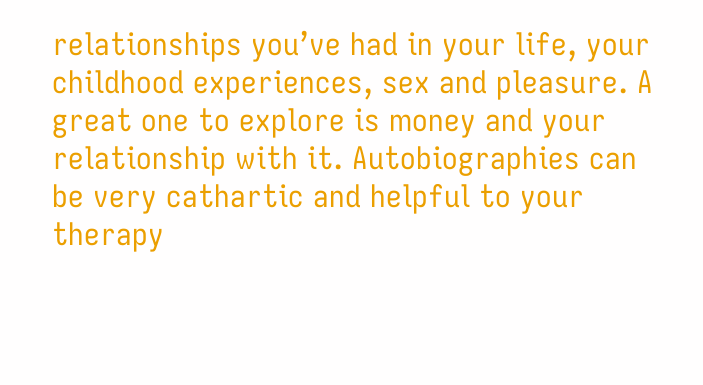relationships you’ve had in your life, your childhood experiences, sex and pleasure. A great one to explore is money and your relationship with it. Autobiographies can be very cathartic and helpful to your therapy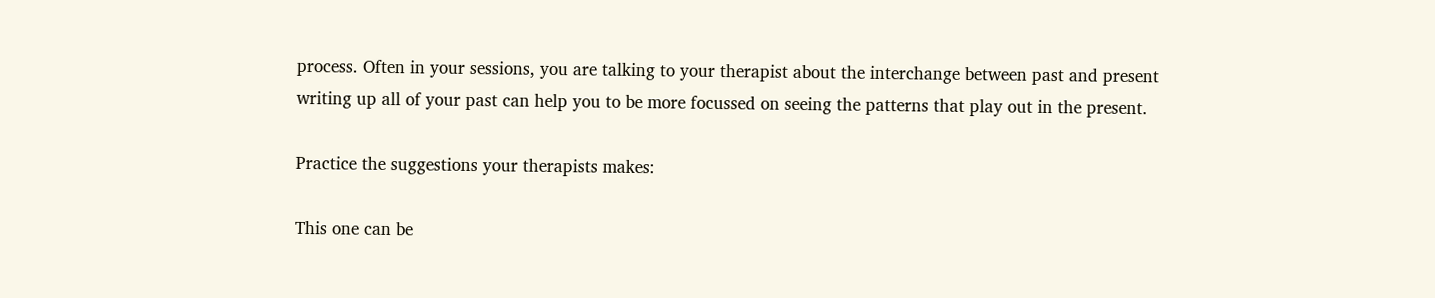process. Often in your sessions, you are talking to your therapist about the interchange between past and present writing up all of your past can help you to be more focussed on seeing the patterns that play out in the present.

Practice the suggestions your therapists makes:

This one can be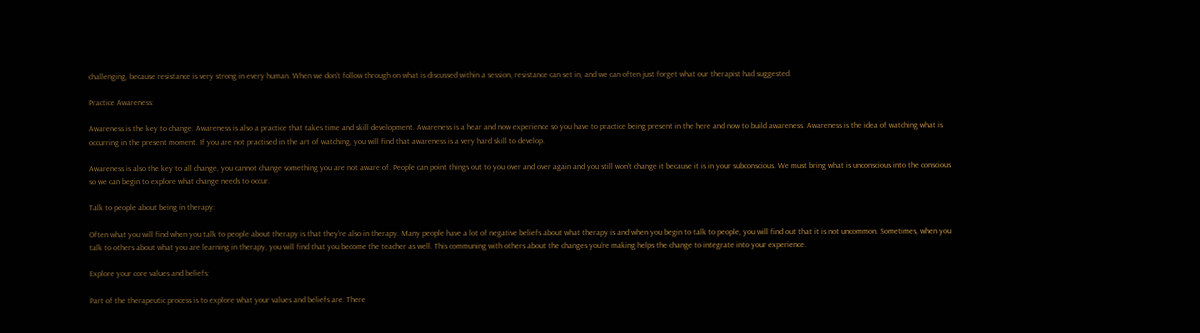challenging, because resistance is very strong in every human. When we don’t follow through on what is discussed within a session, resistance can set in, and we can often just forget what our therapist had suggested.

Practice Awareness:

Awareness is the key to change. Awareness is also a practice that takes time and skill development. Awareness is a hear and now experience so you have to practice being present in the here and now to build awareness. Awareness is the idea of watching what is occurring in the present moment. If you are not practised in the art of watching, you will find that awareness is a very hard skill to develop.

Awareness is also the key to all change, you cannot change something you are not aware of. People can point things out to you over and over again and you still won’t change it because it is in your subconscious. We must bring what is unconscious into the conscious so we can begin to explore what change needs to occur.

Talk to people about being in therapy:

Often what you will find when you talk to people about therapy is that they’re also in therapy. Many people have a lot of negative beliefs about what therapy is and when you begin to talk to people, you will find out that it is not uncommon. Sometimes, when you talk to others about what you are learning in therapy, you will find that you become the teacher as well. This communing with others about the changes you’re making helps the change to integrate into your experience.

Explore your core values and beliefs:

Part of the therapeutic process is to explore what your values and beliefs are. There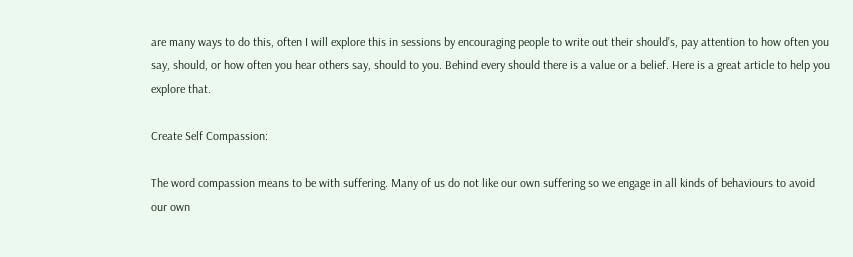are many ways to do this, often I will explore this in sessions by encouraging people to write out their should’s, pay attention to how often you say, should, or how often you hear others say, should to you. Behind every should there is a value or a belief. Here is a great article to help you explore that.

Create Self Compassion:

The word compassion means to be with suffering. Many of us do not like our own suffering so we engage in all kinds of behaviours to avoid our own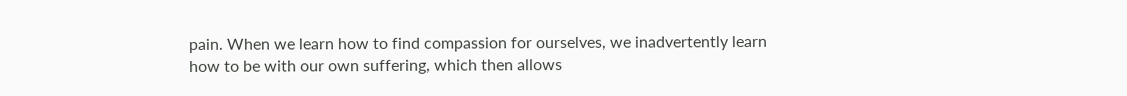pain. When we learn how to find compassion for ourselves, we inadvertently learn how to be with our own suffering, which then allows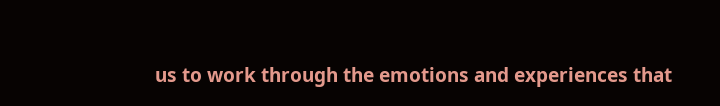us to work through the emotions and experiences that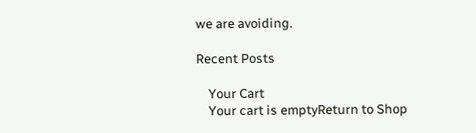we are avoiding.

Recent Posts

    Your Cart
    Your cart is emptyReturn to Shop